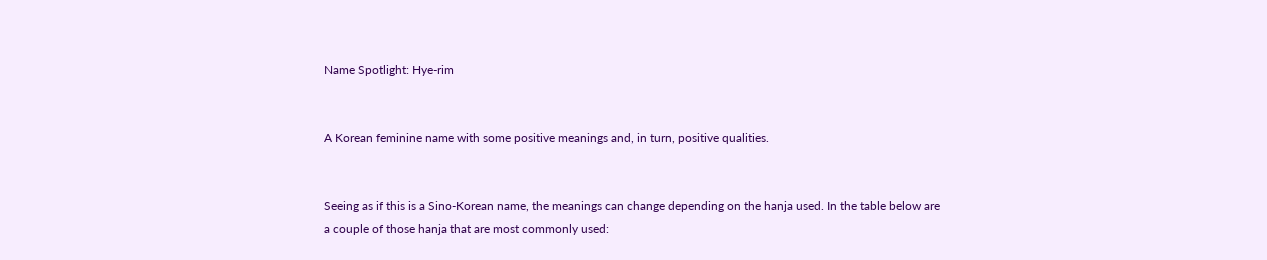Name Spotlight: Hye-rim


A Korean feminine name with some positive meanings and, in turn, positive qualities.


Seeing as if this is a Sino-Korean name, the meanings can change depending on the hanja used. In the table below are a couple of those hanja that are most commonly used: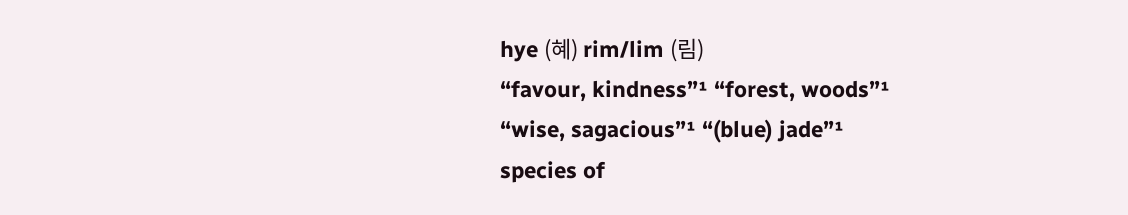hye (혜) rim/lim (림)
“favour, kindness”¹ “forest, woods”¹
“wise, sagacious”¹ “(blue) jade”¹
species of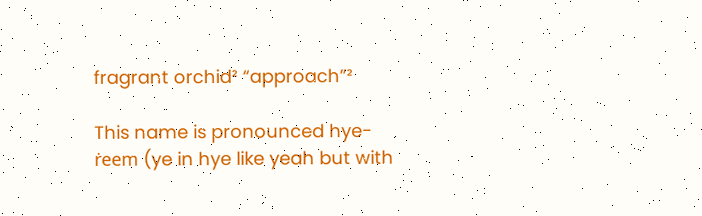fragrant orchid² “approach”²

This name is pronounced hye-ṙeem (ye in hye like yeah but with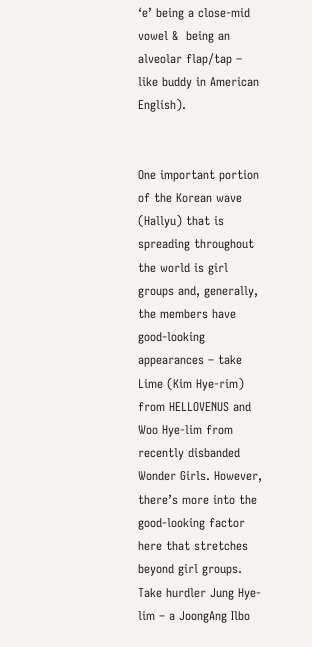‘e’ being a close-mid vowel &  being an alveolar flap/tap – like buddy in American English).


One important portion of the Korean wave (Hallyu) that is spreading throughout the world is girl groups and, generally, the members have good-looking appearances – take Lime (Kim Hye-rim) from HELLOVENUS and Woo Hye-lim from recently disbanded Wonder Girls. However, there’s more into the good-looking factor here that stretches beyond girl groups. Take hurdler Jung Hye-lim – a JoongAng Ilbo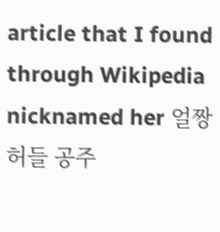article that I found through Wikipedia nicknamed her 얼짱 허들 공주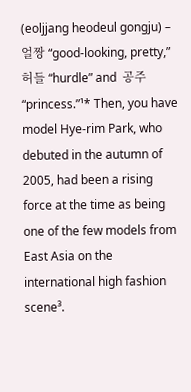(eoljjang heodeul gongju) – 얼짱 “good-looking, pretty,” 허들 “hurdle” and  공주 “princess.”¹* Then, you have model Hye-rim Park, who debuted in the autumn of 2005, had been a rising force at the time as being one of the few models from East Asia on the international high fashion scene³.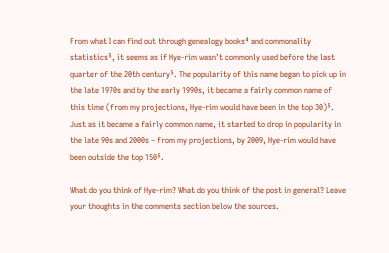From what I can find out through genealogy books⁴ and commonality statistics⁵, it seems as if Hye-rim wasn’t commonly used before the last quarter of the 20th century⁵. The popularity of this name began to pick up in the late 1970s and by the early 1990s, it became a fairly common name of this time (from my projections, Hye-rim would have been in the top 30)⁵. Just as it became a fairly common name, it started to drop in popularity in the late 90s and 2000s – from my projections, by 2009, Hye-rim would have been outside the top 150⁵.

What do you think of Hye-rim? What do you think of the post in general? Leave your thoughts in the comments section below the sources.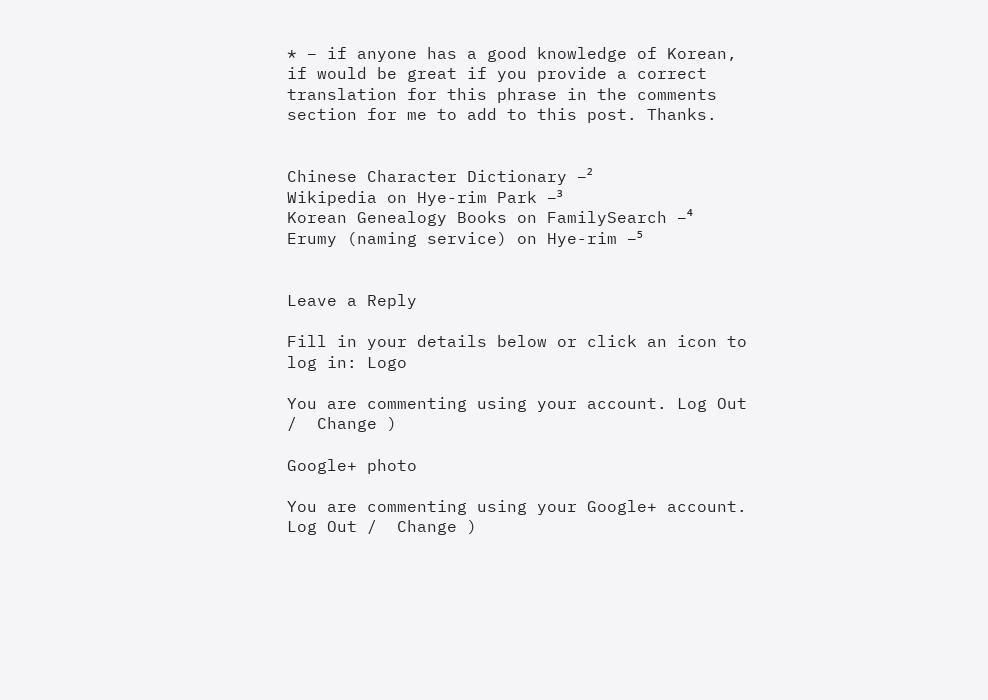* – if anyone has a good knowledge of Korean, if would be great if you provide a correct translation for this phrase in the comments section for me to add to this post. Thanks.


Chinese Character Dictionary –²
Wikipedia on Hye-rim Park –³
Korean Genealogy Books on FamilySearch –⁴
Erumy (naming service) on Hye-rim –⁵


Leave a Reply

Fill in your details below or click an icon to log in: Logo

You are commenting using your account. Log Out /  Change )

Google+ photo

You are commenting using your Google+ account. Log Out /  Change )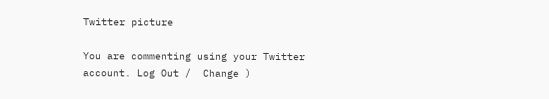Twitter picture

You are commenting using your Twitter account. Log Out /  Change )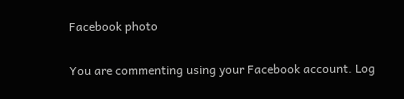Facebook photo

You are commenting using your Facebook account. Log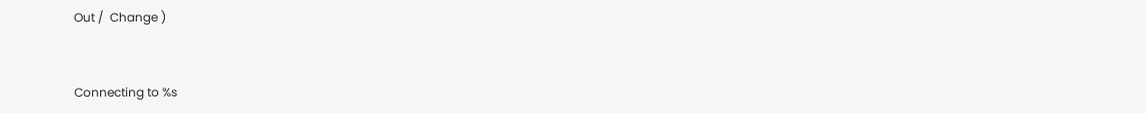Out /  Change )


Connecting to %s